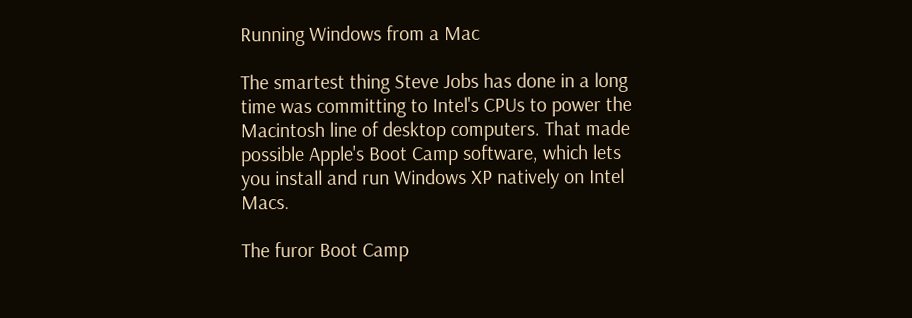Running Windows from a Mac

The smartest thing Steve Jobs has done in a long time was committing to Intel's CPUs to power the Macintosh line of desktop computers. That made possible Apple's Boot Camp software, which lets you install and run Windows XP natively on Intel Macs.

The furor Boot Camp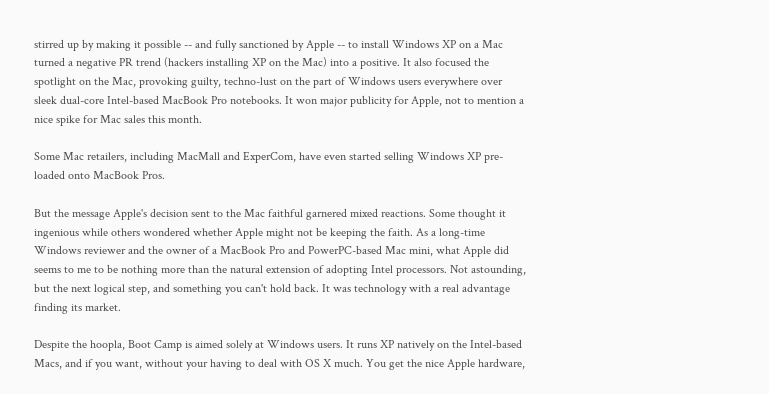stirred up by making it possible -- and fully sanctioned by Apple -- to install Windows XP on a Mac turned a negative PR trend (hackers installing XP on the Mac) into a positive. It also focused the spotlight on the Mac, provoking guilty, techno-lust on the part of Windows users everywhere over sleek dual-core Intel-based MacBook Pro notebooks. It won major publicity for Apple, not to mention a nice spike for Mac sales this month.

Some Mac retailers, including MacMall and ExperCom, have even started selling Windows XP pre-loaded onto MacBook Pros.

But the message Apple's decision sent to the Mac faithful garnered mixed reactions. Some thought it ingenious while others wondered whether Apple might not be keeping the faith. As a long-time Windows reviewer and the owner of a MacBook Pro and PowerPC-based Mac mini, what Apple did seems to me to be nothing more than the natural extension of adopting Intel processors. Not astounding, but the next logical step, and something you can't hold back. It was technology with a real advantage finding its market.

Despite the hoopla, Boot Camp is aimed solely at Windows users. It runs XP natively on the Intel-based Macs, and if you want, without your having to deal with OS X much. You get the nice Apple hardware,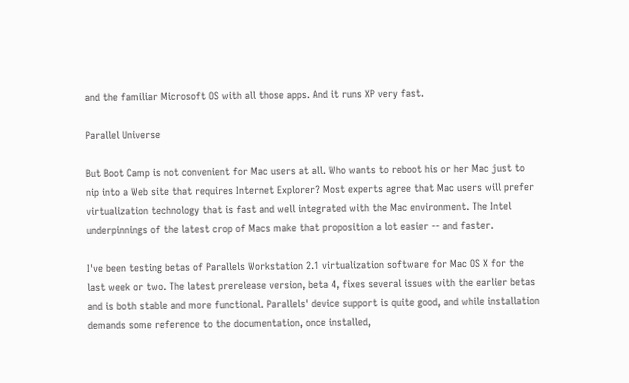and the familiar Microsoft OS with all those apps. And it runs XP very fast.

Parallel Universe

But Boot Camp is not convenient for Mac users at all. Who wants to reboot his or her Mac just to nip into a Web site that requires Internet Explorer? Most experts agree that Mac users will prefer virtualization technology that is fast and well integrated with the Mac environment. The Intel underpinnings of the latest crop of Macs make that proposition a lot easier -- and faster.

I've been testing betas of Parallels Workstation 2.1 virtualization software for Mac OS X for the last week or two. The latest prerelease version, beta 4, fixes several issues with the earlier betas and is both stable and more functional. Parallels' device support is quite good, and while installation demands some reference to the documentation, once installed,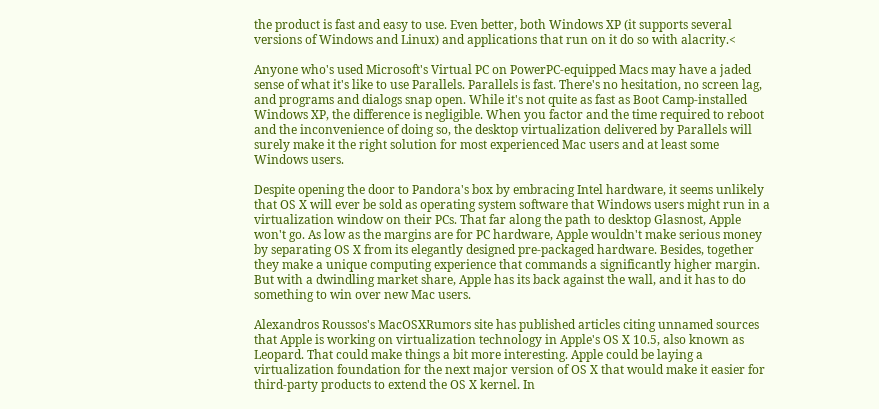the product is fast and easy to use. Even better, both Windows XP (it supports several versions of Windows and Linux) and applications that run on it do so with alacrity.<

Anyone who's used Microsoft's Virtual PC on PowerPC-equipped Macs may have a jaded sense of what it's like to use Parallels. Parallels is fast. There's no hesitation, no screen lag, and programs and dialogs snap open. While it's not quite as fast as Boot Camp-installed Windows XP, the difference is negligible. When you factor and the time required to reboot and the inconvenience of doing so, the desktop virtualization delivered by Parallels will surely make it the right solution for most experienced Mac users and at least some Windows users.

Despite opening the door to Pandora's box by embracing Intel hardware, it seems unlikely that OS X will ever be sold as operating system software that Windows users might run in a virtualization window on their PCs. That far along the path to desktop Glasnost, Apple won't go. As low as the margins are for PC hardware, Apple wouldn't make serious money by separating OS X from its elegantly designed pre-packaged hardware. Besides, together they make a unique computing experience that commands a significantly higher margin. But with a dwindling market share, Apple has its back against the wall, and it has to do something to win over new Mac users.

Alexandros Roussos's MacOSXRumors site has published articles citing unnamed sources that Apple is working on virtualization technology in Apple's OS X 10.5, also known as Leopard. That could make things a bit more interesting. Apple could be laying a virtualization foundation for the next major version of OS X that would make it easier for third-party products to extend the OS X kernel. In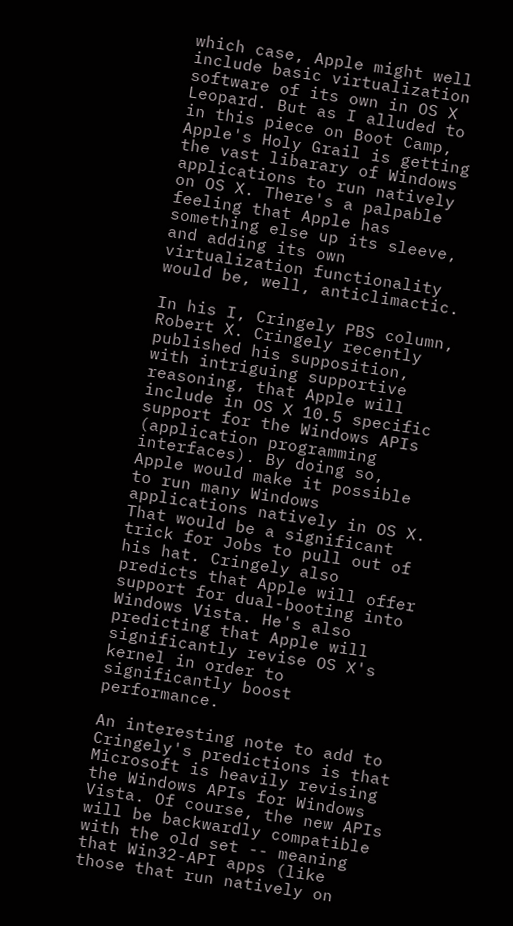which case, Apple might well include basic virtualization software of its own in OS X Leopard. But as I alluded to in this piece on Boot Camp, Apple's Holy Grail is getting the vast libarary of Windows applications to run natively on OS X. There's a palpable feeling that Apple has something else up its sleeve, and adding its own virtualization functionality would be, well, anticlimactic.

In his I, Cringely PBS column, Robert X. Cringely recently published his supposition, with intriguing supportive reasoning, that Apple will include in OS X 10.5 specific support for the Windows APIs (application programming interfaces). By doing so, Apple would make it possible to run many Windows applications natively in OS X. That would be a significant trick for Jobs to pull out of his hat. Cringely also predicts that Apple will offer support for dual-booting into Windows Vista. He's also predicting that Apple will significantly revise OS X's kernel in order to significantly boost performance.

An interesting note to add to Cringely's predictions is that Microsoft is heavily revising the Windows APIs for Windows Vista. Of course, the new APIs will be backwardly compatible with the old set -- meaning that Win32-API apps (like those that run natively on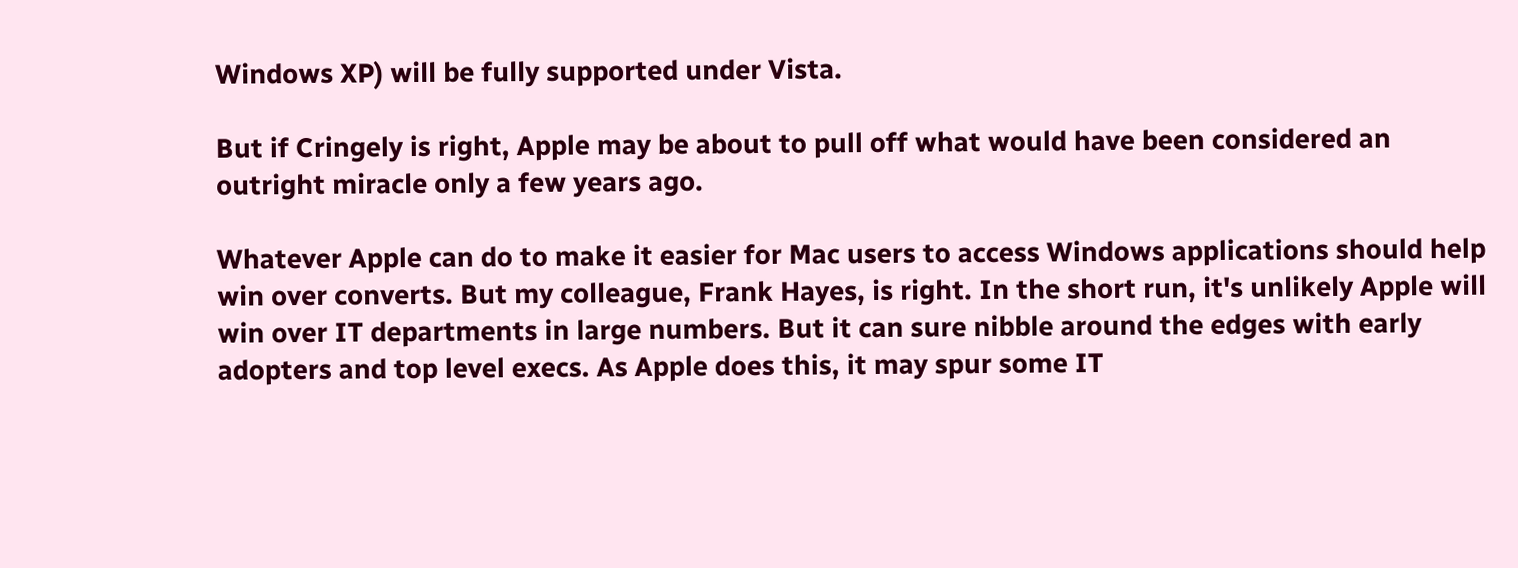Windows XP) will be fully supported under Vista.

But if Cringely is right, Apple may be about to pull off what would have been considered an outright miracle only a few years ago.

Whatever Apple can do to make it easier for Mac users to access Windows applications should help win over converts. But my colleague, Frank Hayes, is right. In the short run, it's unlikely Apple will win over IT departments in large numbers. But it can sure nibble around the edges with early adopters and top level execs. As Apple does this, it may spur some IT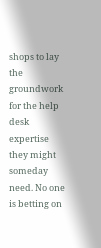shops to lay the groundwork for the help desk expertise they might someday need. No one is betting on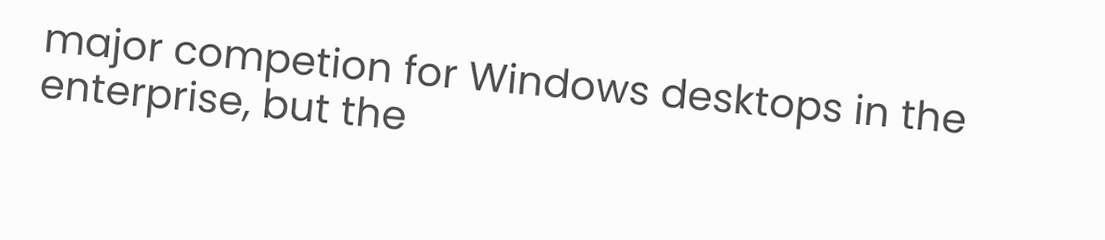major competion for Windows desktops in the enterprise, but the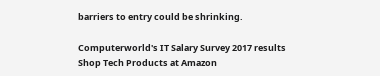barriers to entry could be shrinking.

Computerworld's IT Salary Survey 2017 results
Shop Tech Products at Amazon